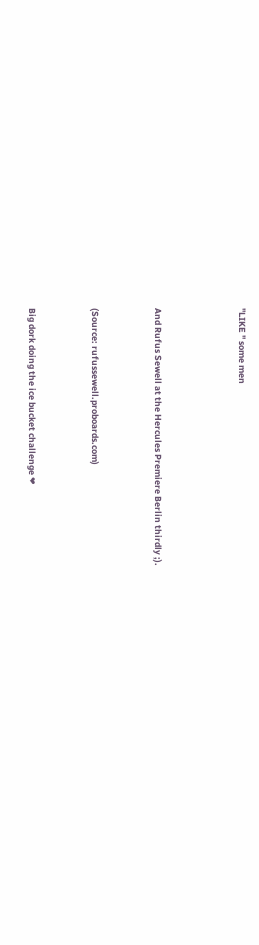"LIKE " some men



And Rufus Sewell at the Hercules Premiere Berlin thirdly ;).


(Source: rufussewell.proboards.com)


Big dork doing the ice bucket challenge ❤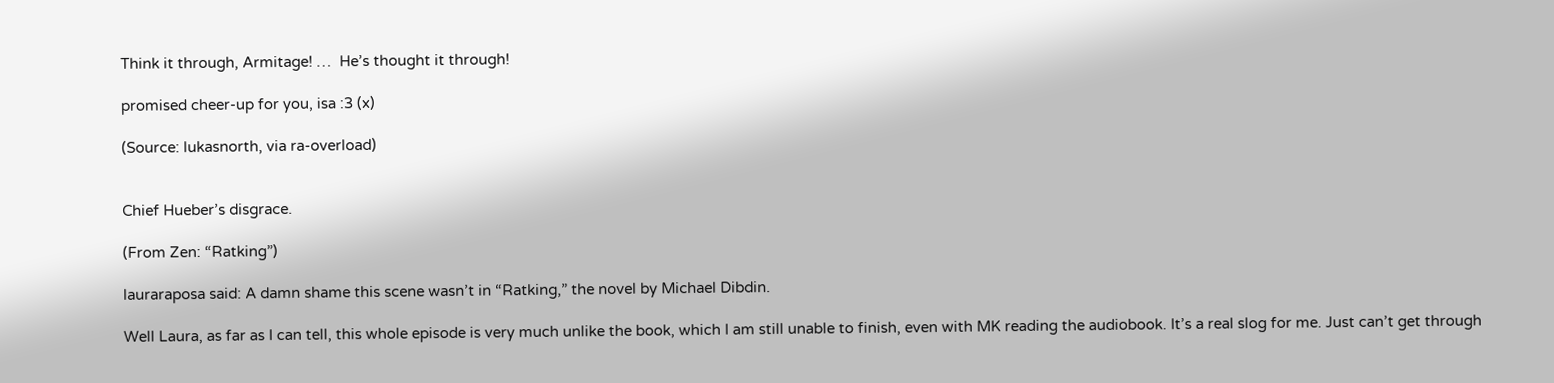Think it through, Armitage! …  He’s thought it through!

promised cheer-up for you, isa :3 (x)

(Source: lukasnorth, via ra-overload)


Chief Hueber’s disgrace.

(From Zen: “Ratking”)

lauraraposa said: A damn shame this scene wasn’t in “Ratking,” the novel by Michael Dibdin.

Well Laura, as far as I can tell, this whole episode is very much unlike the book, which I am still unable to finish, even with MK reading the audiobook. It’s a real slog for me. Just can’t get through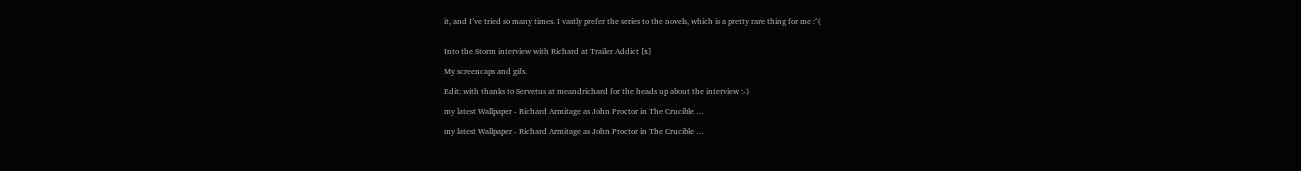it, and I’ve tried so many times. I vastly prefer the series to the novels, which is a pretty rare thing for me :^(


Into the Storm interview with Richard at Trailer Addict [x]

My screencaps and gifs.

Edit: with thanks to Servetus at meandrichard for the heads up about the interview :-)

my latest Wallpaper - Richard Armitage as John Proctor in The Crucible …

my latest Wallpaper - Richard Armitage as John Proctor in The Crucible …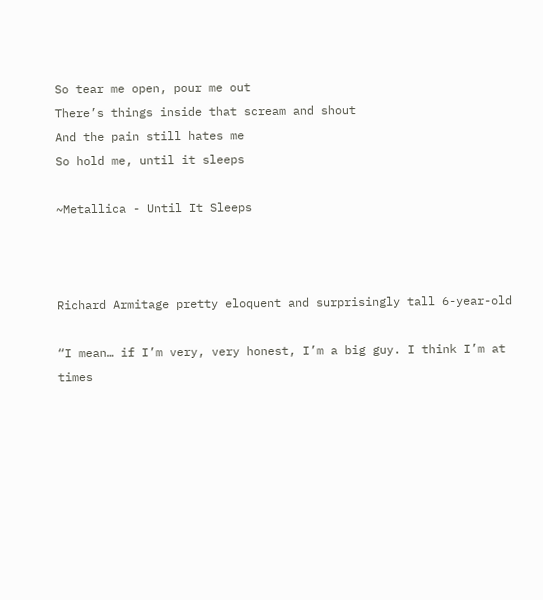So tear me open, pour me out
There’s things inside that scream and shout
And the pain still hates me
So hold me, until it sleeps

~Metallica - Until It Sleeps



Richard Armitage pretty eloquent and surprisingly tall 6-year-old

“I mean… if I’m very, very honest, I’m a big guy. I think I’m at times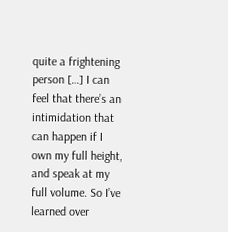quite a frightening person […] I can feel that there’s an intimidation that can happen if I own my full height, and speak at my full volume. So I’ve learned over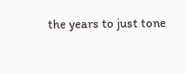the years to just tone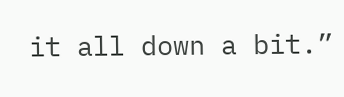it all down a bit.”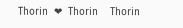Thorin  ❤  Thorin    Thorin